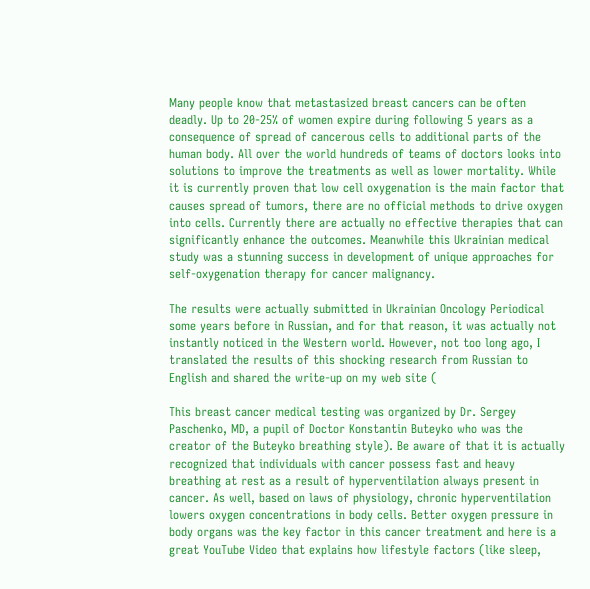Many people know that metastasized breast cancers can be often deadly. Up to 20-25% of women expire during following 5 years as a consequence of spread of cancerous cells to additional parts of the human body. All over the world hundreds of teams of doctors looks into solutions to improve the treatments as well as lower mortality. While it is currently proven that low cell oxygenation is the main factor that causes spread of tumors, there are no official methods to drive oxygen into cells. Currently there are actually no effective therapies that can significantly enhance the outcomes. Meanwhile this Ukrainian medical study was a stunning success in development of unique approaches for self-oxygenation therapy for cancer malignancy.

The results were actually submitted in Ukrainian Oncology Periodical some years before in Russian, and for that reason, it was actually not instantly noticed in the Western world. However, not too long ago, I translated the results of this shocking research from Russian to English and shared the write-up on my web site (

This breast cancer medical testing was organized by Dr. Sergey Paschenko, MD, a pupil of Doctor Konstantin Buteyko who was the creator of the Buteyko breathing style). Be aware of that it is actually recognized that individuals with cancer possess fast and heavy breathing at rest as a result of hyperventilation always present in cancer. As well, based on laws of physiology, chronic hyperventilation lowers oxygen concentrations in body cells. Better oxygen pressure in body organs was the key factor in this cancer treatment and here is a great YouTube Video that explains how lifestyle factors (like sleep,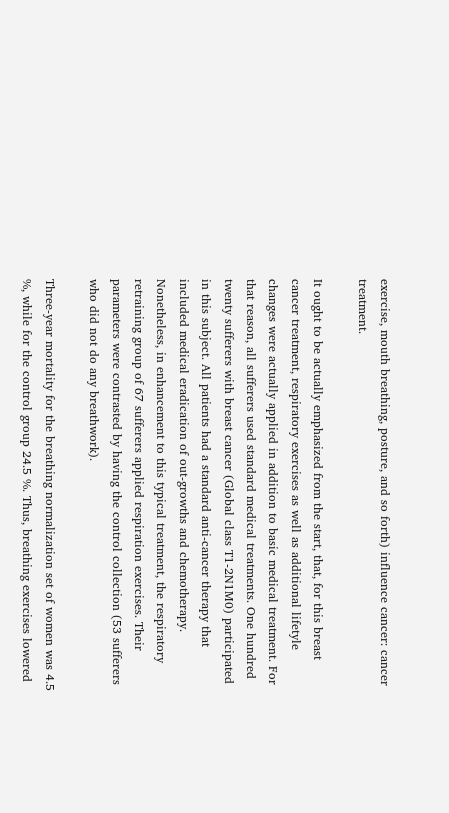exercise, mouth breathing, posture, and so forth) influence cancer: cancer treatment.

It ought to be actually emphasized from the start, that, for this breast cancer treatment, respiratory exercises as well as additional lifetyle changes were actually applied in addition to basic medical treatment. For that reason, all sufferers used standard medical treatments. One hundred twenty sufferers with breast cancer (Global class T1-2N1M0) participated in this subject. All patients had a standard anti-cancer therapy that included medical eradication of out-growths and chemotherapy. Nonetheless, in enhancement to this typical treatment, the respiratory retraining group of 67 sufferers applied respiration exercises. Their parameters were contrasted by having the control collection (53 sufferers who did not do any breathwork).

Three-year mortality for the breathing normalization set of women was 4.5 %, while for the control group 24.5 %. Thus, breathing exercises lowered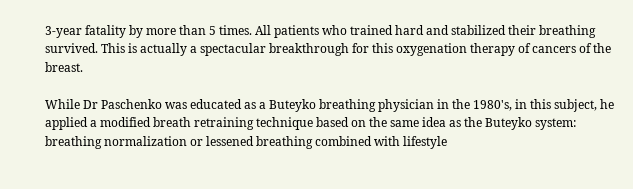3-year fatality by more than 5 times. All patients who trained hard and stabilized their breathing survived. This is actually a spectacular breakthrough for this oxygenation therapy of cancers of the breast.

While Dr Paschenko was educated as a Buteyko breathing physician in the 1980's, in this subject, he applied a modified breath retraining technique based on the same idea as the Buteyko system: breathing normalization or lessened breathing combined with lifestyle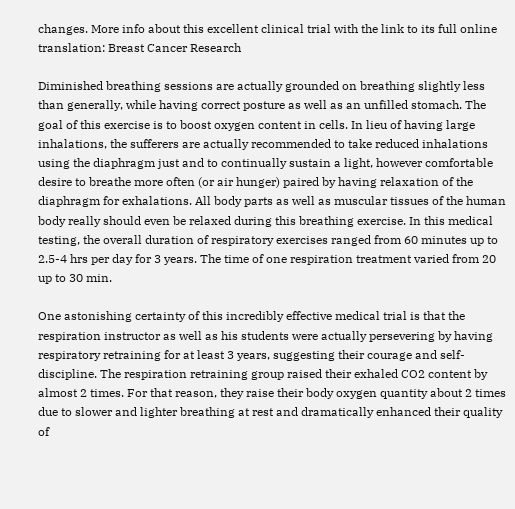changes. More info about this excellent clinical trial with the link to its full online translation: Breast Cancer Research

Diminished breathing sessions are actually grounded on breathing slightly less than generally, while having correct posture as well as an unfilled stomach. The goal of this exercise is to boost oxygen content in cells. In lieu of having large inhalations, the sufferers are actually recommended to take reduced inhalations using the diaphragm just and to continually sustain a light, however comfortable desire to breathe more often (or air hunger) paired by having relaxation of the diaphragm for exhalations. All body parts as well as muscular tissues of the human body really should even be relaxed during this breathing exercise. In this medical testing, the overall duration of respiratory exercises ranged from 60 minutes up to 2.5-4 hrs per day for 3 years. The time of one respiration treatment varied from 20 up to 30 min.

One astonishing certainty of this incredibly effective medical trial is that the respiration instructor as well as his students were actually persevering by having respiratory retraining for at least 3 years, suggesting their courage and self-discipline. The respiration retraining group raised their exhaled CO2 content by almost 2 times. For that reason, they raise their body oxygen quantity about 2 times due to slower and lighter breathing at rest and dramatically enhanced their quality of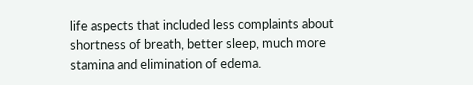life aspects that included less complaints about shortness of breath, better sleep, much more stamina and elimination of edema.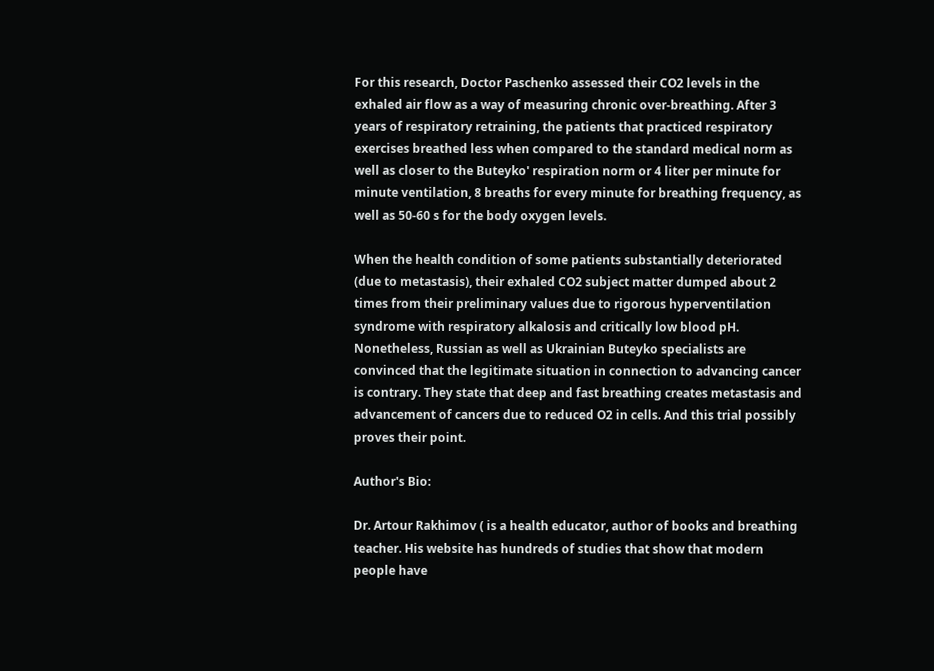For this research, Doctor Paschenko assessed their CO2 levels in the exhaled air flow as a way of measuring chronic over-breathing. After 3 years of respiratory retraining, the patients that practiced respiratory exercises breathed less when compared to the standard medical norm as well as closer to the Buteyko' respiration norm or 4 liter per minute for minute ventilation, 8 breaths for every minute for breathing frequency, as well as 50-60 s for the body oxygen levels.

When the health condition of some patients substantially deteriorated (due to metastasis), their exhaled CO2 subject matter dumped about 2 times from their preliminary values due to rigorous hyperventilation syndrome with respiratory alkalosis and critically low blood pH. Nonetheless, Russian as well as Ukrainian Buteyko specialists are convinced that the legitimate situation in connection to advancing cancer is contrary. They state that deep and fast breathing creates metastasis and advancement of cancers due to reduced O2 in cells. And this trial possibly proves their point.

Author's Bio:

Dr. Artour Rakhimov ( is a health educator, author of books and breathing teacher. His website has hundreds of studies that show that modern people have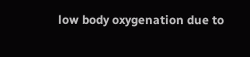low body oxygenation due to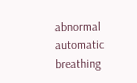abnormal automatic breathing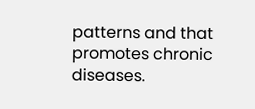patterns and that promotes chronic diseases.